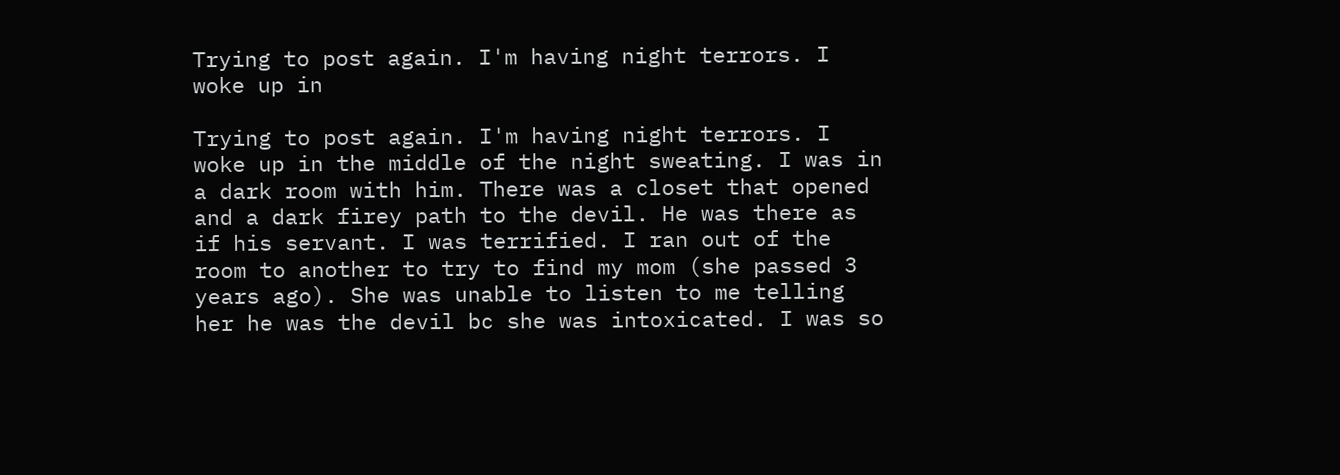Trying to post again. I'm having night terrors. I woke up in

Trying to post again. I'm having night terrors. I woke up in the middle of the night sweating. I was in a dark room with him. There was a closet that opened and a dark firey path to the devil. He was there as if his servant. I was terrified. I ran out of the room to another to try to find my mom (she passed 3 years ago). She was unable to listen to me telling her he was the devil bc she was intoxicated. I was so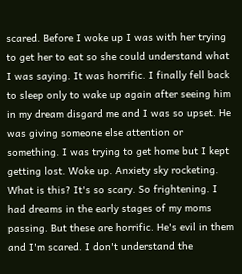scared. Before I woke up I was with her trying to get her to eat so she could understand what I was saying. It was horrific. I finally fell back to sleep only to wake up again after seeing him in my dream disgard me and I was so upset. He was giving someone else attention or something. I was trying to get home but I kept getting lost. Woke up. Anxiety sky rocketing. What is this? It's so scary. So frightening. I had dreams in the early stages of my moms passing. But these are horrific. He's evil in them and I'm scared. I don't understand the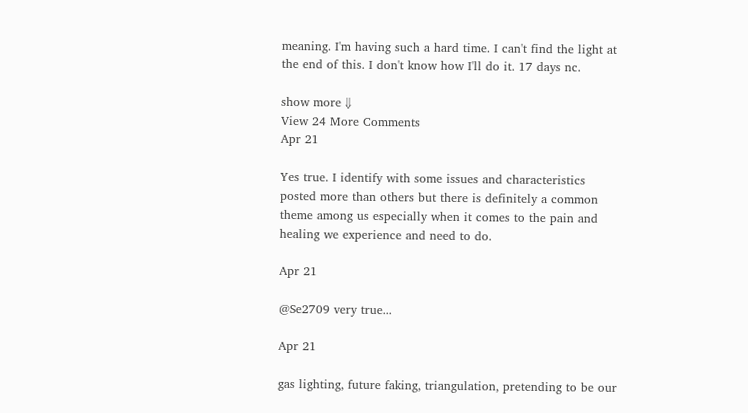meaning. I'm having such a hard time. I can't find the light at the end of this. I don't know how I'll do it. 17 days nc.

show more ⇓
View 24 More Comments
Apr 21

Yes true. I identify with some issues and characteristics posted more than others but there is definitely a common theme among us especially when it comes to the pain and healing we experience and need to do.

Apr 21

@Se2709 very true...

Apr 21

gas lighting, future faking, triangulation, pretending to be our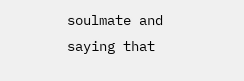soulmate and saying that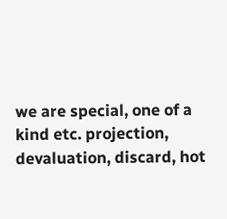we are special, one of a kind etc. projection, devaluation, discard, hot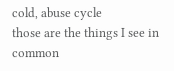cold, abuse cycle
those are the things I see in common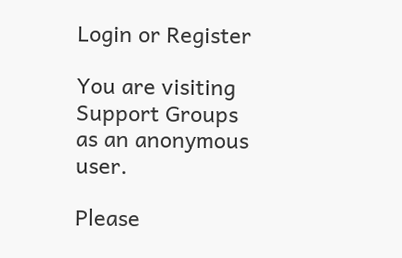Login or Register

You are visiting Support Groups as an anonymous user.

Please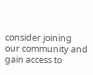consider joining our community and gain access to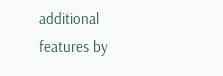additional features by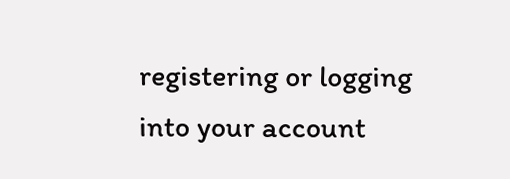registering or logging into your account